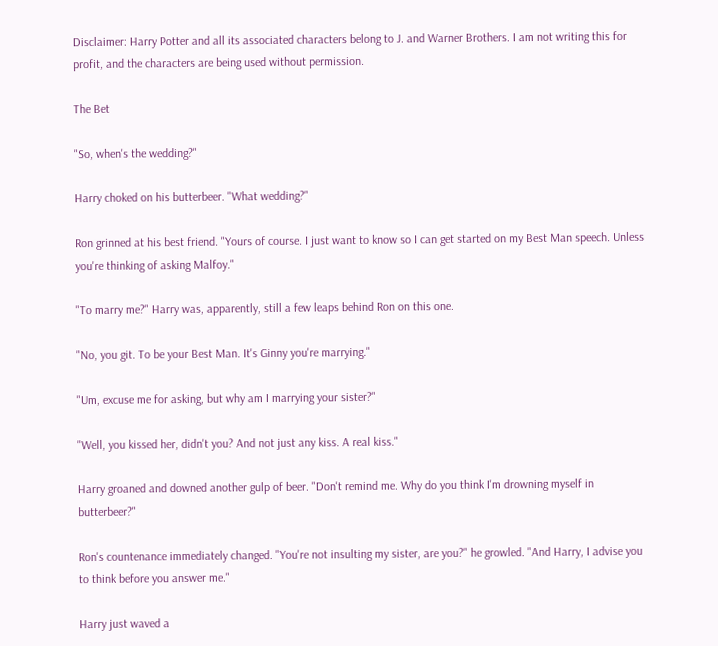Disclaimer: Harry Potter and all its associated characters belong to J. and Warner Brothers. I am not writing this for profit, and the characters are being used without permission.

The Bet

"So, when's the wedding?"

Harry choked on his butterbeer. "What wedding?"

Ron grinned at his best friend. "Yours of course. I just want to know so I can get started on my Best Man speech. Unless you're thinking of asking Malfoy."

"To marry me?" Harry was, apparently, still a few leaps behind Ron on this one.

"No, you git. To be your Best Man. It's Ginny you're marrying."

"Um, excuse me for asking, but why am I marrying your sister?"

"Well, you kissed her, didn't you? And not just any kiss. A real kiss."

Harry groaned and downed another gulp of beer. "Don't remind me. Why do you think I'm drowning myself in butterbeer?"

Ron's countenance immediately changed. "You're not insulting my sister, are you?" he growled. "And Harry, I advise you to think before you answer me."

Harry just waved a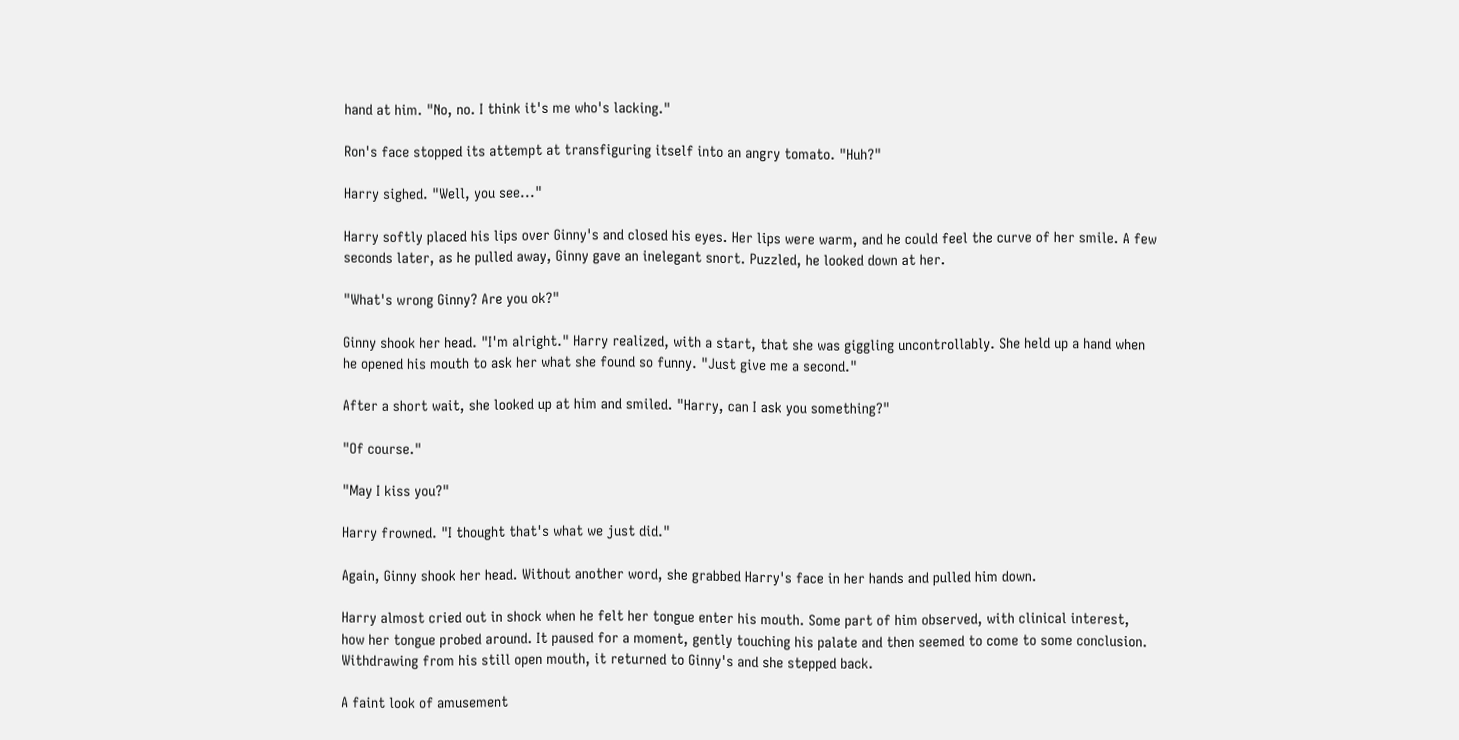hand at him. "No, no. I think it's me who's lacking."

Ron's face stopped its attempt at transfiguring itself into an angry tomato. "Huh?"

Harry sighed. "Well, you see..."

Harry softly placed his lips over Ginny's and closed his eyes. Her lips were warm, and he could feel the curve of her smile. A few seconds later, as he pulled away, Ginny gave an inelegant snort. Puzzled, he looked down at her.

"What's wrong Ginny? Are you ok?"

Ginny shook her head. "I'm alright." Harry realized, with a start, that she was giggling uncontrollably. She held up a hand when he opened his mouth to ask her what she found so funny. "Just give me a second."

After a short wait, she looked up at him and smiled. "Harry, can I ask you something?"

"Of course."

"May I kiss you?"

Harry frowned. "I thought that's what we just did."

Again, Ginny shook her head. Without another word, she grabbed Harry's face in her hands and pulled him down.

Harry almost cried out in shock when he felt her tongue enter his mouth. Some part of him observed, with clinical interest, how her tongue probed around. It paused for a moment, gently touching his palate and then seemed to come to some conclusion. Withdrawing from his still open mouth, it returned to Ginny's and she stepped back.

A faint look of amusement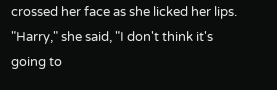crossed her face as she licked her lips. "Harry," she said, "I don't think it's going to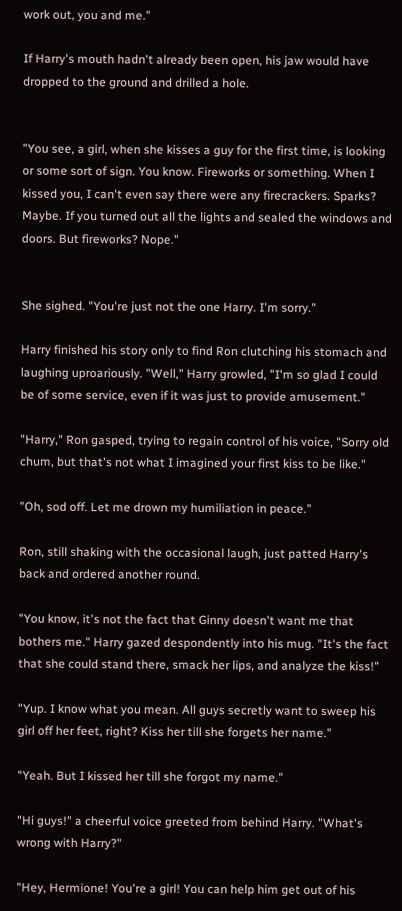work out, you and me."

If Harry's mouth hadn't already been open, his jaw would have dropped to the ground and drilled a hole.


"You see, a girl, when she kisses a guy for the first time, is looking or some sort of sign. You know. Fireworks or something. When I kissed you, I can't even say there were any firecrackers. Sparks? Maybe. If you turned out all the lights and sealed the windows and doors. But fireworks? Nope."


She sighed. "You're just not the one Harry. I'm sorry."

Harry finished his story only to find Ron clutching his stomach and laughing uproariously. "Well," Harry growled, "I'm so glad I could be of some service, even if it was just to provide amusement."

"Harry," Ron gasped, trying to regain control of his voice, "Sorry old chum, but that's not what I imagined your first kiss to be like."

"Oh, sod off. Let me drown my humiliation in peace."

Ron, still shaking with the occasional laugh, just patted Harry's back and ordered another round.

"You know, it's not the fact that Ginny doesn't want me that bothers me." Harry gazed despondently into his mug. "It's the fact that she could stand there, smack her lips, and analyze the kiss!"

"Yup. I know what you mean. All guys secretly want to sweep his girl off her feet, right? Kiss her till she forgets her name."

"Yeah. But I kissed her till she forgot my name."

"Hi guys!" a cheerful voice greeted from behind Harry. "What's wrong with Harry?"

"Hey, Hermione! You're a girl! You can help him get out of his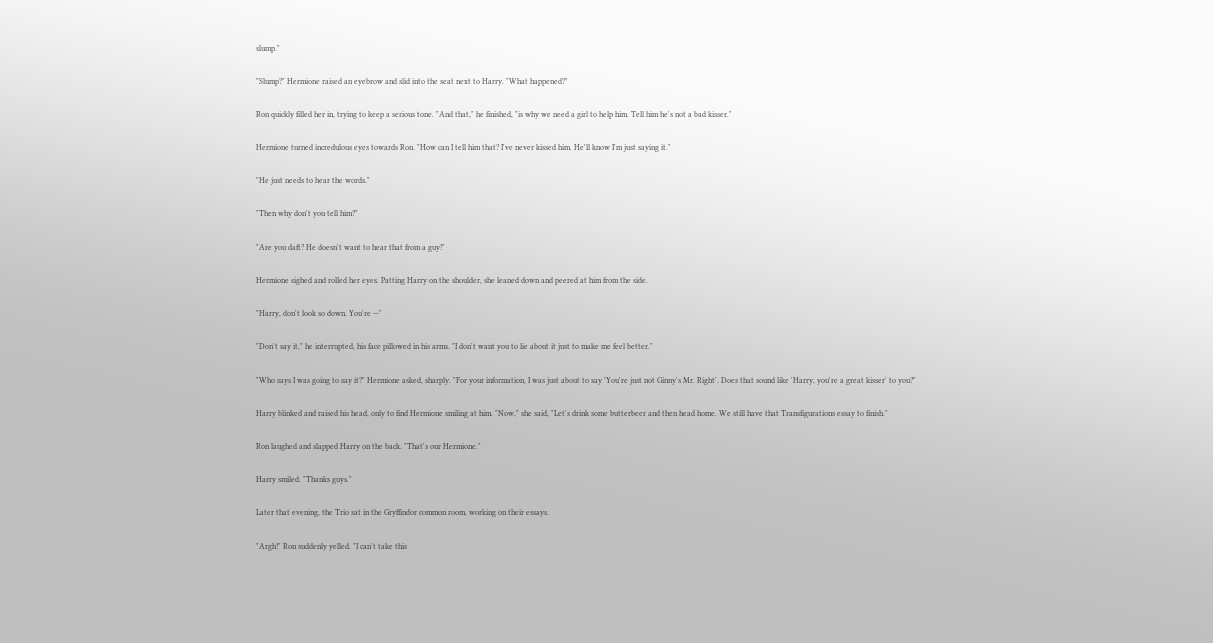slump."

"Slump?" Hermione raised an eyebrow and slid into the seat next to Harry. "What happened?"

Ron quickly filled her in, trying to keep a serious tone. "And that," he finished, "is why we need a girl to help him. Tell him he's not a bad kisser."

Hermione turned incredulous eyes towards Ron. "How can I tell him that? I've never kissed him. He'll know I'm just saying it."

"He just needs to hear the words."

"Then why don't you tell him?"

"Are you daft? He doesn't want to hear that from a guy!"

Hermione sighed and rolled her eyes. Patting Harry on the shoulder, she leaned down and peered at him from the side.

"Harry, don't look so down. You're —"

"Don't say it," he interrupted, his face pillowed in his arms. "I don't want you to lie about it just to make me feel better."

"Who says I was going to say it?" Hermione asked, sharply. "For your information, I was just about to say 'You're just not Ginny's Mr. Right'. Does that sound like 'Harry, you're a great kisser' to you?"

Harry blinked and raised his head, only to find Hermione smiling at him. "Now," she said, "Let's drink some butterbeer and then head home. We still have that Transfigurations essay to finish."

Ron laughed and slapped Harry on the back. "That's our Hermione."

Harry smiled. "Thanks guys."

Later that evening, the Trio sat in the Gryffindor common room, working on their essays.

"Argh!" Ron suddenly yelled. "I can't take this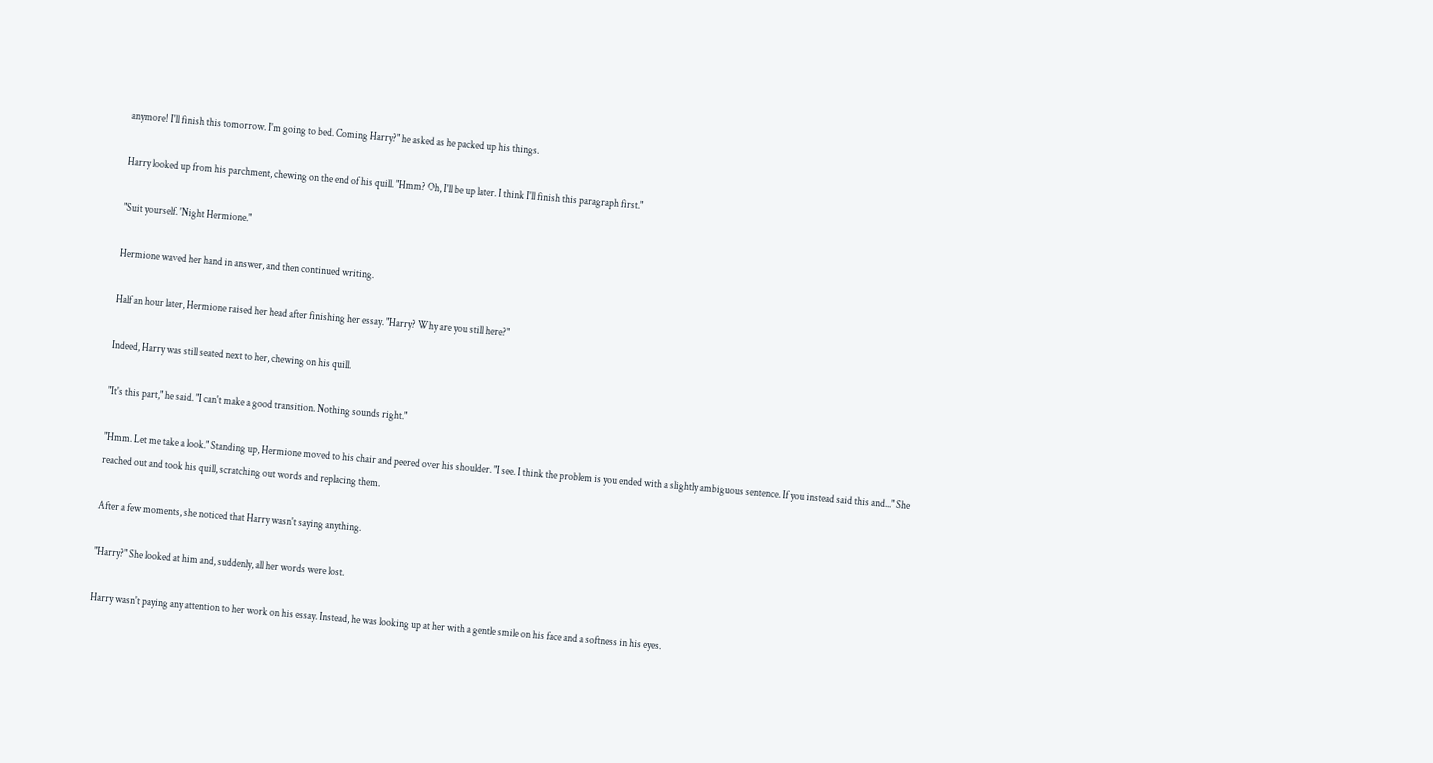anymore! I'll finish this tomorrow. I'm going to bed. Coming Harry?" he asked as he packed up his things.

Harry looked up from his parchment, chewing on the end of his quill. "Hmm? Oh, I'll be up later. I think I'll finish this paragraph first."

"Suit yourself. 'Night Hermione."

Hermione waved her hand in answer, and then continued writing.

Half an hour later, Hermione raised her head after finishing her essay. "Harry? Why are you still here?"

Indeed, Harry was still seated next to her, chewing on his quill.

"It's this part," he said. "I can't make a good transition. Nothing sounds right."

"Hmm. Let me take a look." Standing up, Hermione moved to his chair and peered over his shoulder. "I see. I think the problem is you ended with a slightly ambiguous sentence. If you instead said this and..." She reached out and took his quill, scratching out words and replacing them.

After a few moments, she noticed that Harry wasn't saying anything.

"Harry?" She looked at him and, suddenly, all her words were lost.

Harry wasn't paying any attention to her work on his essay. Instead, he was looking up at her with a gentle smile on his face and a softness in his eyes.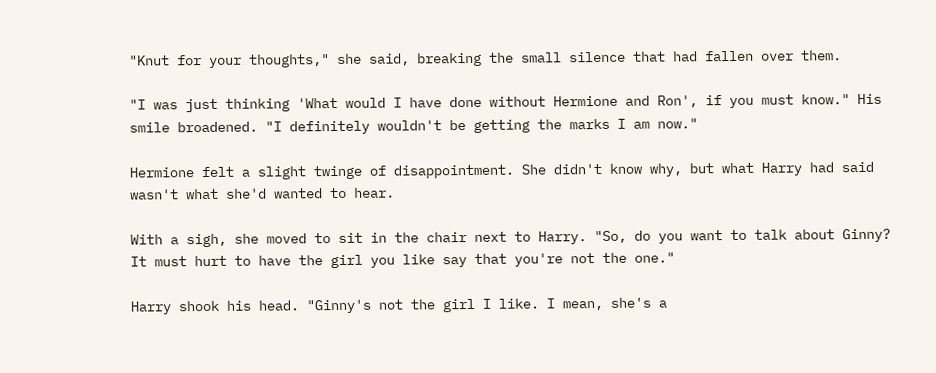"Knut for your thoughts," she said, breaking the small silence that had fallen over them.

"I was just thinking 'What would I have done without Hermione and Ron', if you must know." His smile broadened. "I definitely wouldn't be getting the marks I am now."

Hermione felt a slight twinge of disappointment. She didn't know why, but what Harry had said wasn't what she'd wanted to hear.

With a sigh, she moved to sit in the chair next to Harry. "So, do you want to talk about Ginny? It must hurt to have the girl you like say that you're not the one."

Harry shook his head. "Ginny's not the girl I like. I mean, she's a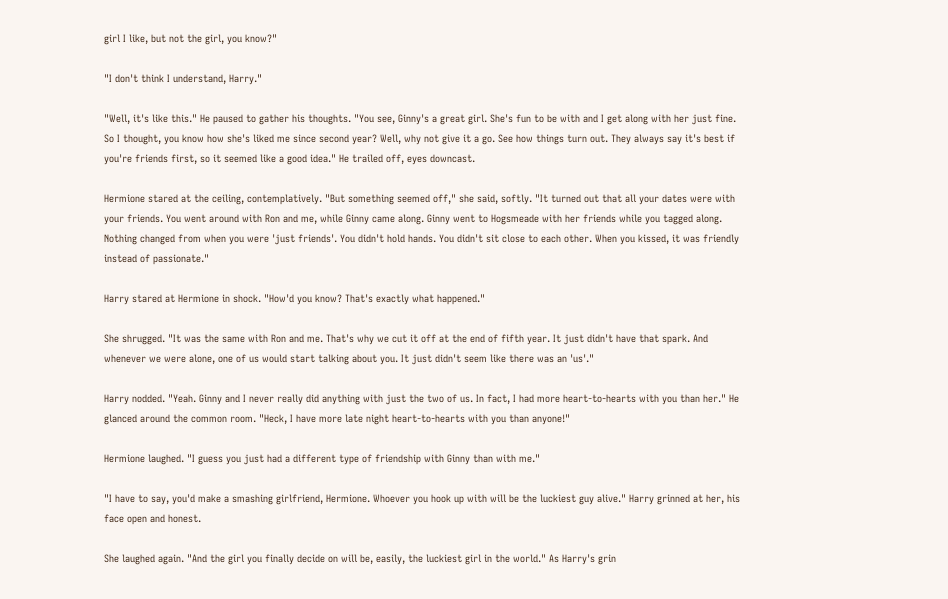girl I like, but not the girl, you know?"

"I don't think I understand, Harry."

"Well, it's like this." He paused to gather his thoughts. "You see, Ginny's a great girl. She's fun to be with and I get along with her just fine. So I thought, you know how she's liked me since second year? Well, why not give it a go. See how things turn out. They always say it's best if you're friends first, so it seemed like a good idea." He trailed off, eyes downcast.

Hermione stared at the ceiling, contemplatively. "But something seemed off," she said, softly. "It turned out that all your dates were with your friends. You went around with Ron and me, while Ginny came along. Ginny went to Hogsmeade with her friends while you tagged along. Nothing changed from when you were 'just friends'. You didn't hold hands. You didn't sit close to each other. When you kissed, it was friendly instead of passionate."

Harry stared at Hermione in shock. "How'd you know? That's exactly what happened."

She shrugged. "It was the same with Ron and me. That's why we cut it off at the end of fifth year. It just didn't have that spark. And whenever we were alone, one of us would start talking about you. It just didn't seem like there was an 'us'."

Harry nodded. "Yeah. Ginny and I never really did anything with just the two of us. In fact, I had more heart-to-hearts with you than her." He glanced around the common room. "Heck, I have more late night heart-to-hearts with you than anyone!"

Hermione laughed. "I guess you just had a different type of friendship with Ginny than with me."

"I have to say, you'd make a smashing girlfriend, Hermione. Whoever you hook up with will be the luckiest guy alive." Harry grinned at her, his face open and honest.

She laughed again. "And the girl you finally decide on will be, easily, the luckiest girl in the world." As Harry's grin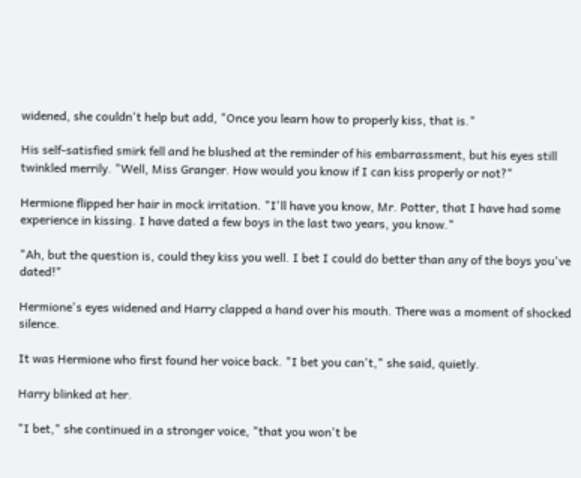widened, she couldn't help but add, "Once you learn how to properly kiss, that is."

His self-satisfied smirk fell and he blushed at the reminder of his embarrassment, but his eyes still twinkled merrily. "Well, Miss Granger. How would you know if I can kiss properly or not?"

Hermione flipped her hair in mock irritation. "I'll have you know, Mr. Potter, that I have had some experience in kissing. I have dated a few boys in the last two years, you know."

"Ah, but the question is, could they kiss you well. I bet I could do better than any of the boys you've dated!"

Hermione's eyes widened and Harry clapped a hand over his mouth. There was a moment of shocked silence.

It was Hermione who first found her voice back. "I bet you can't," she said, quietly.

Harry blinked at her.

"I bet," she continued in a stronger voice, "that you won't be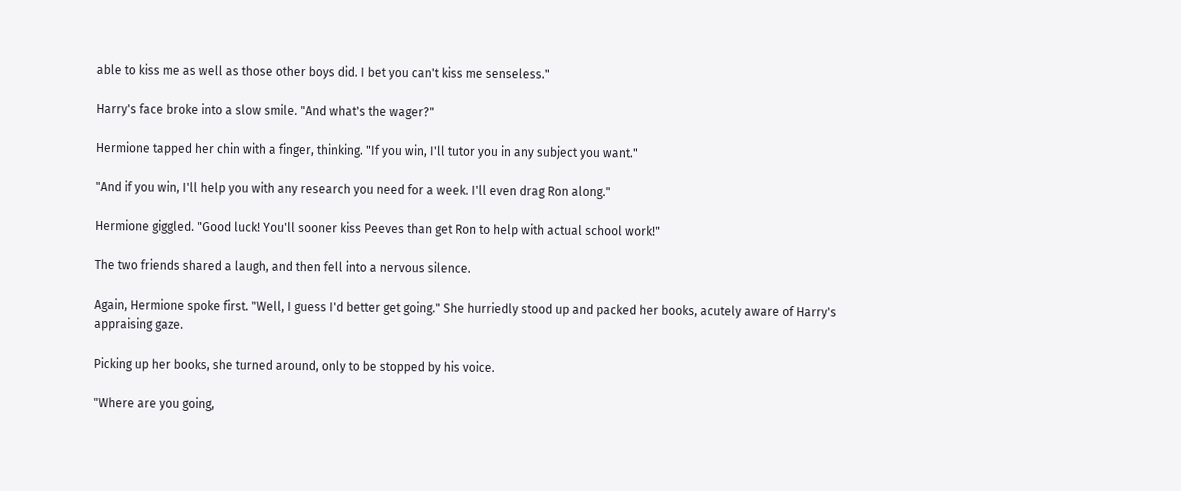able to kiss me as well as those other boys did. I bet you can't kiss me senseless."

Harry's face broke into a slow smile. "And what's the wager?"

Hermione tapped her chin with a finger, thinking. "If you win, I'll tutor you in any subject you want."

"And if you win, I'll help you with any research you need for a week. I'll even drag Ron along."

Hermione giggled. "Good luck! You'll sooner kiss Peeves than get Ron to help with actual school work!"

The two friends shared a laugh, and then fell into a nervous silence.

Again, Hermione spoke first. "Well, I guess I'd better get going." She hurriedly stood up and packed her books, acutely aware of Harry's appraising gaze.

Picking up her books, she turned around, only to be stopped by his voice.

"Where are you going,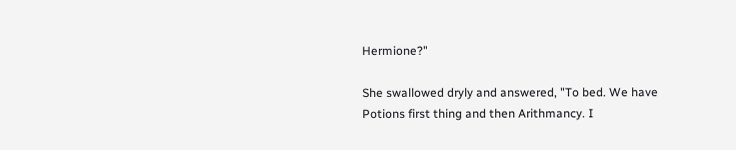Hermione?"

She swallowed dryly and answered, "To bed. We have Potions first thing and then Arithmancy. I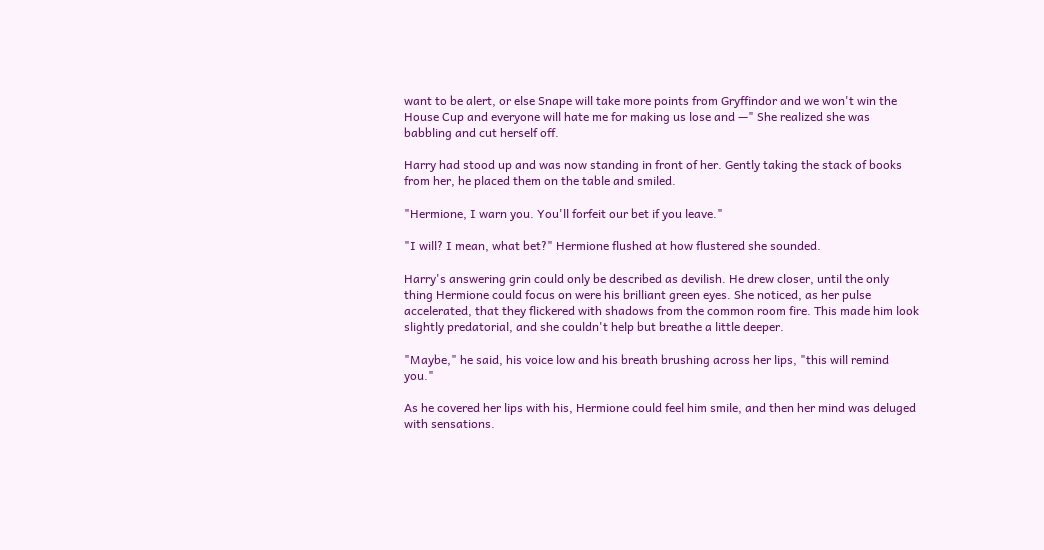want to be alert, or else Snape will take more points from Gryffindor and we won't win the House Cup and everyone will hate me for making us lose and —" She realized she was babbling and cut herself off.

Harry had stood up and was now standing in front of her. Gently taking the stack of books from her, he placed them on the table and smiled.

"Hermione, I warn you. You'll forfeit our bet if you leave."

"I will? I mean, what bet?" Hermione flushed at how flustered she sounded.

Harry's answering grin could only be described as devilish. He drew closer, until the only thing Hermione could focus on were his brilliant green eyes. She noticed, as her pulse accelerated, that they flickered with shadows from the common room fire. This made him look slightly predatorial, and she couldn't help but breathe a little deeper.

"Maybe," he said, his voice low and his breath brushing across her lips, "this will remind you."

As he covered her lips with his, Hermione could feel him smile, and then her mind was deluged with sensations.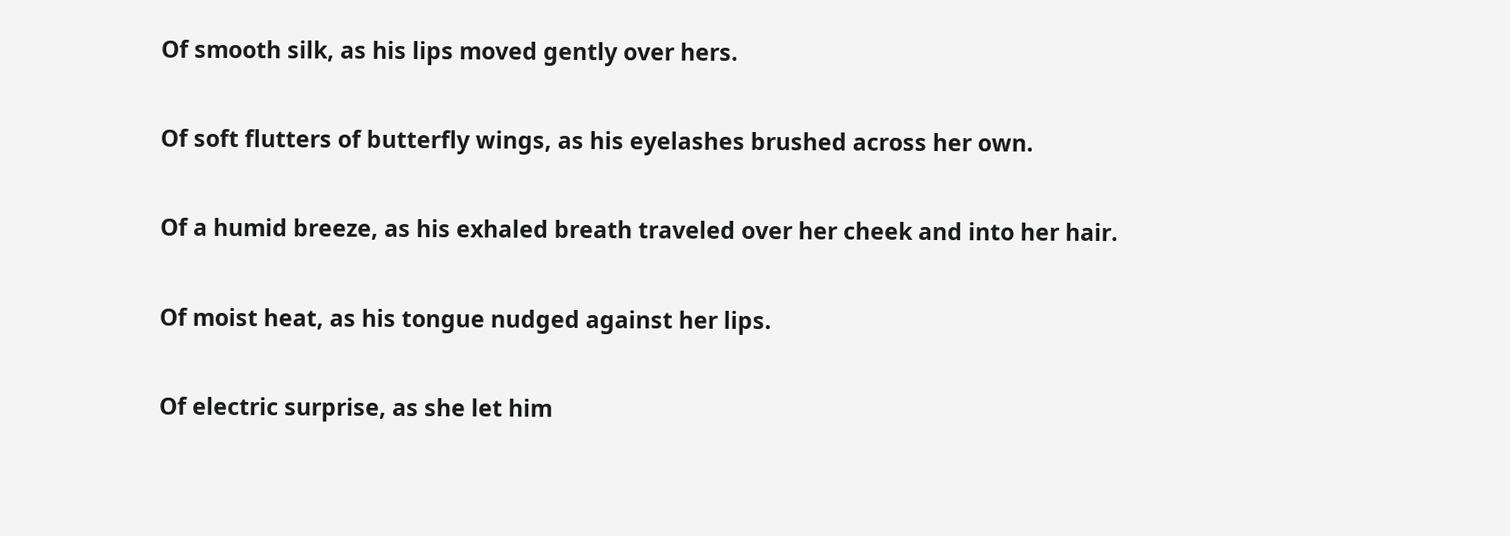Of smooth silk, as his lips moved gently over hers.

Of soft flutters of butterfly wings, as his eyelashes brushed across her own.

Of a humid breeze, as his exhaled breath traveled over her cheek and into her hair.

Of moist heat, as his tongue nudged against her lips.

Of electric surprise, as she let him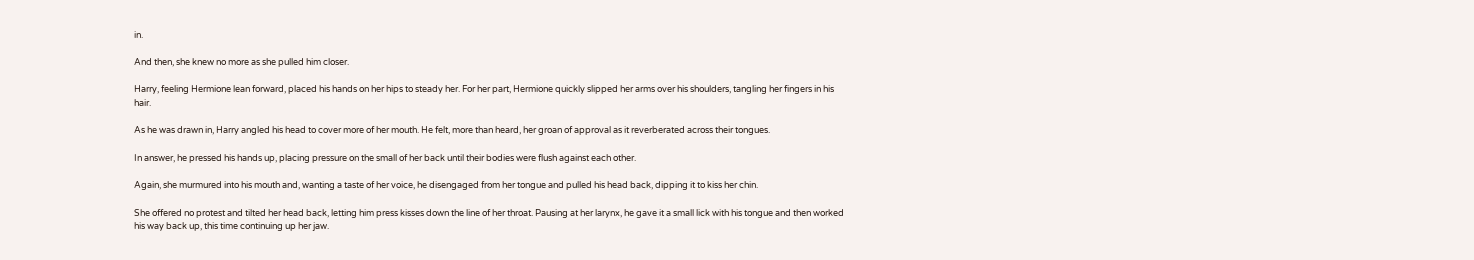in.

And then, she knew no more as she pulled him closer.

Harry, feeling Hermione lean forward, placed his hands on her hips to steady her. For her part, Hermione quickly slipped her arms over his shoulders, tangling her fingers in his hair.

As he was drawn in, Harry angled his head to cover more of her mouth. He felt, more than heard, her groan of approval as it reverberated across their tongues.

In answer, he pressed his hands up, placing pressure on the small of her back until their bodies were flush against each other.

Again, she murmured into his mouth and, wanting a taste of her voice, he disengaged from her tongue and pulled his head back, dipping it to kiss her chin.

She offered no protest and tilted her head back, letting him press kisses down the line of her throat. Pausing at her larynx, he gave it a small lick with his tongue and then worked his way back up, this time continuing up her jaw.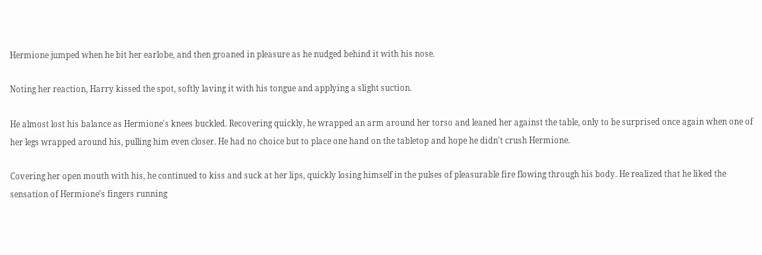Hermione jumped when he bit her earlobe, and then groaned in pleasure as he nudged behind it with his nose.

Noting her reaction, Harry kissed the spot, softly laving it with his tongue and applying a slight suction.

He almost lost his balance as Hermione's knees buckled. Recovering quickly, he wrapped an arm around her torso and leaned her against the table, only to be surprised once again when one of her legs wrapped around his, pulling him even closer. He had no choice but to place one hand on the tabletop and hope he didn't crush Hermione.

Covering her open mouth with his, he continued to kiss and suck at her lips, quickly losing himself in the pulses of pleasurable fire flowing through his body. He realized that he liked the sensation of Hermione's fingers running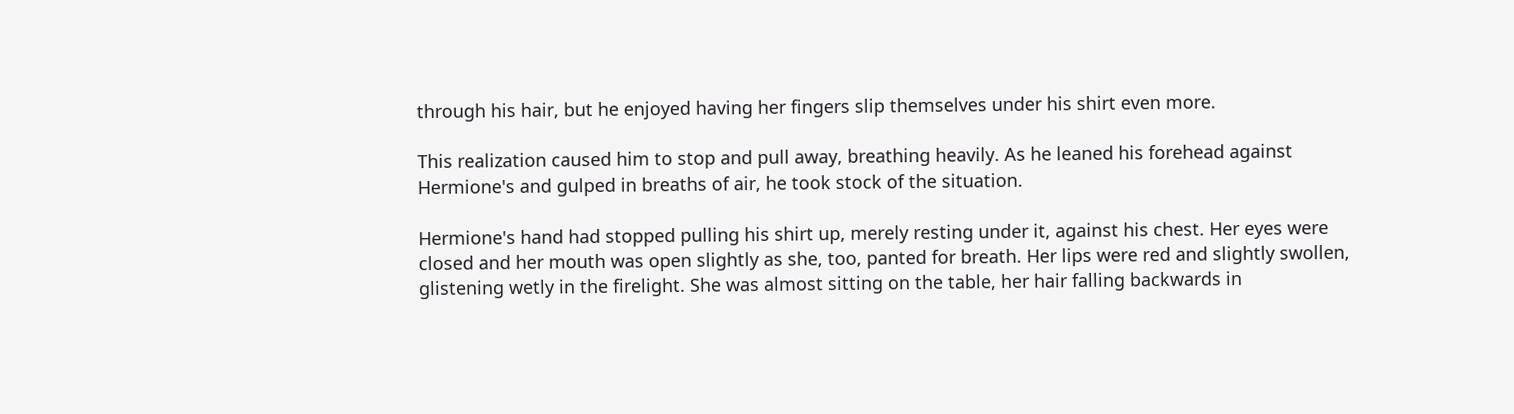through his hair, but he enjoyed having her fingers slip themselves under his shirt even more.

This realization caused him to stop and pull away, breathing heavily. As he leaned his forehead against Hermione's and gulped in breaths of air, he took stock of the situation.

Hermione's hand had stopped pulling his shirt up, merely resting under it, against his chest. Her eyes were closed and her mouth was open slightly as she, too, panted for breath. Her lips were red and slightly swollen, glistening wetly in the firelight. She was almost sitting on the table, her hair falling backwards in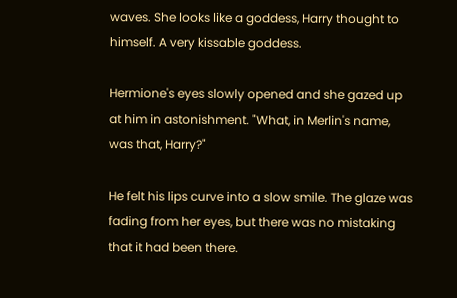waves. She looks like a goddess, Harry thought to himself. A very kissable goddess.

Hermione's eyes slowly opened and she gazed up at him in astonishment. "What, in Merlin's name, was that, Harry?"

He felt his lips curve into a slow smile. The glaze was fading from her eyes, but there was no mistaking that it had been there.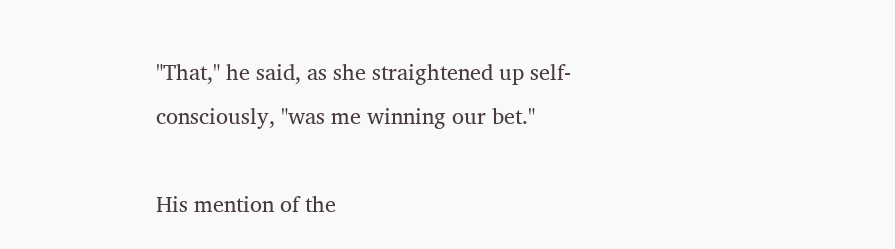"That," he said, as she straightened up self-consciously, "was me winning our bet."

His mention of the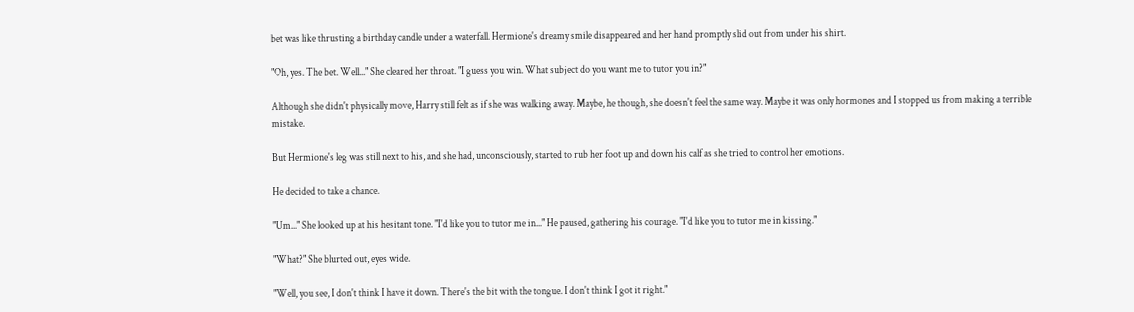bet was like thrusting a birthday candle under a waterfall. Hermione's dreamy smile disappeared and her hand promptly slid out from under his shirt.

"Oh, yes. The bet. Well..." She cleared her throat. "I guess you win. What subject do you want me to tutor you in?"

Although she didn't physically move, Harry still felt as if she was walking away. Maybe, he though, she doesn't feel the same way. Maybe it was only hormones and I stopped us from making a terrible mistake.

But Hermione's leg was still next to his, and she had, unconsciously, started to rub her foot up and down his calf as she tried to control her emotions.

He decided to take a chance.

"Um..." She looked up at his hesitant tone. "I'd like you to tutor me in..." He paused, gathering his courage. "I'd like you to tutor me in kissing."

"What?" She blurted out, eyes wide.

"Well, you see, I don't think I have it down. There's the bit with the tongue. I don't think I got it right."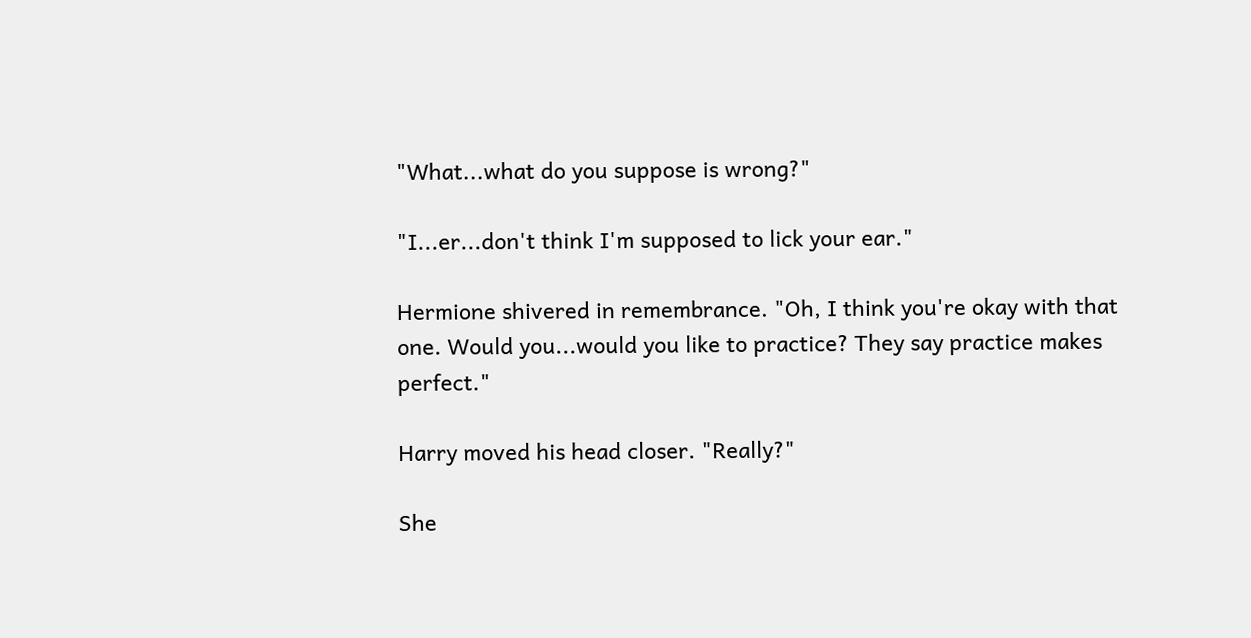"What...what do you suppose is wrong?"

"I...er...don't think I'm supposed to lick your ear."

Hermione shivered in remembrance. "Oh, I think you're okay with that one. Would you...would you like to practice? They say practice makes perfect."

Harry moved his head closer. "Really?"

She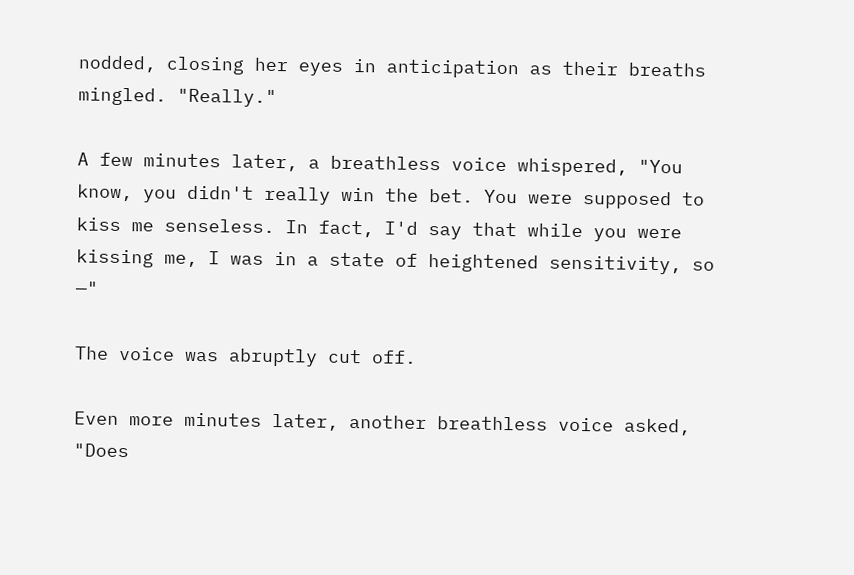nodded, closing her eyes in anticipation as their breaths mingled. "Really."

A few minutes later, a breathless voice whispered, "You know, you didn't really win the bet. You were supposed to kiss me senseless. In fact, I'd say that while you were kissing me, I was in a state of heightened sensitivity, so —"

The voice was abruptly cut off.

Even more minutes later, another breathless voice asked, "Does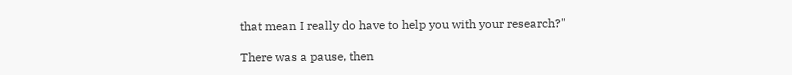that mean I really do have to help you with your research?"

There was a pause, then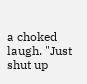a choked laugh. "Just shut up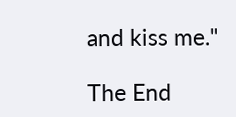and kiss me."

The End